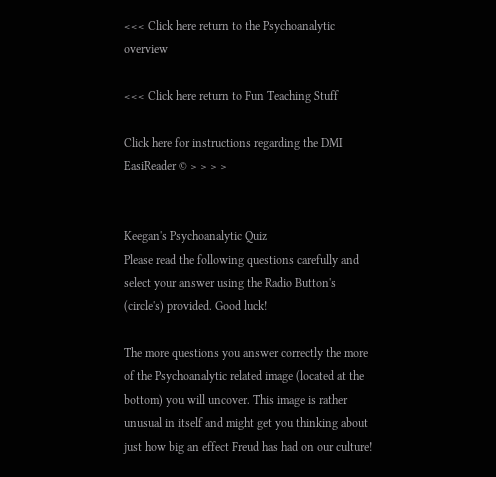<<< Click here return to the Psychoanalytic overview

<<< Click here return to Fun Teaching Stuff

Click here for instructions regarding the DMI EasiReader © > > > >


Keegan's Psychoanalytic Quiz
Please read the following questions carefully and select your answer using the Radio Button's (circle's) provided. Good luck!

The more questions you answer correctly the more of the Psychoanalytic related image (located at the bottom) you will uncover. This image is rather unusual in itself and might get you thinking about just how big an effect Freud has had on our culture!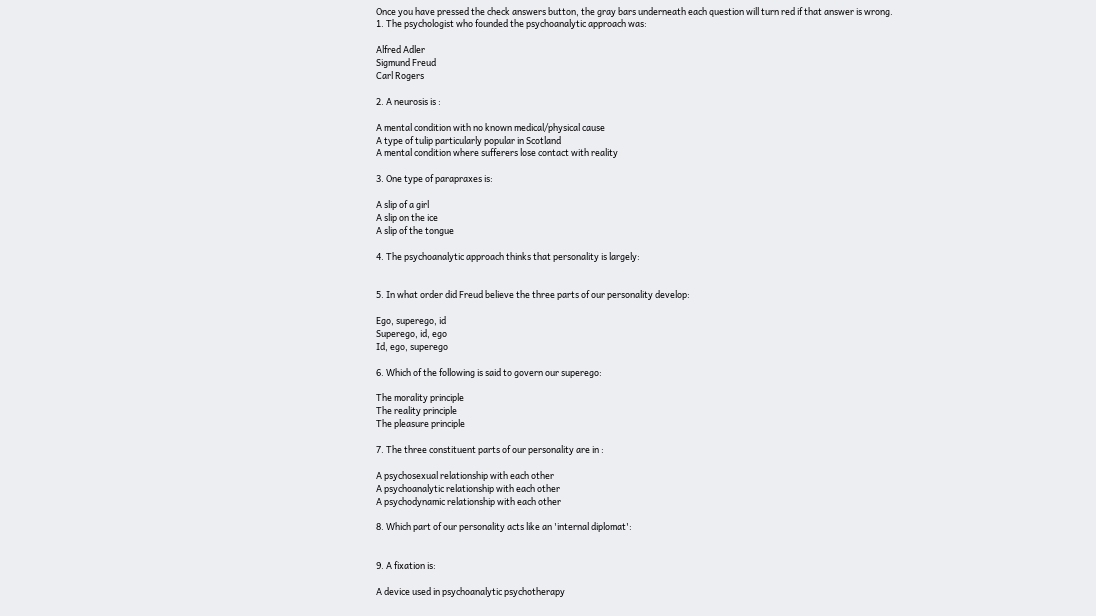Once you have pressed the check answers button, the gray bars underneath each question will turn red if that answer is wrong.
1. The psychologist who founded the psychoanalytic approach was:

Alfred Adler
Sigmund Freud
Carl Rogers

2. A neurosis is :

A mental condition with no known medical/physical cause
A type of tulip particularly popular in Scotland
A mental condition where sufferers lose contact with reality

3. One type of parapraxes is:

A slip of a girl
A slip on the ice
A slip of the tongue

4. The psychoanalytic approach thinks that personality is largely:


5. In what order did Freud believe the three parts of our personality develop:

Ego, superego, id
Superego, id, ego
Id, ego, superego

6. Which of the following is said to govern our superego:

The morality principle
The reality principle
The pleasure principle

7. The three constituent parts of our personality are in :

A psychosexual relationship with each other
A psychoanalytic relationship with each other
A psychodynamic relationship with each other

8. Which part of our personality acts like an 'internal diplomat':


9. A fixation is:

A device used in psychoanalytic psychotherapy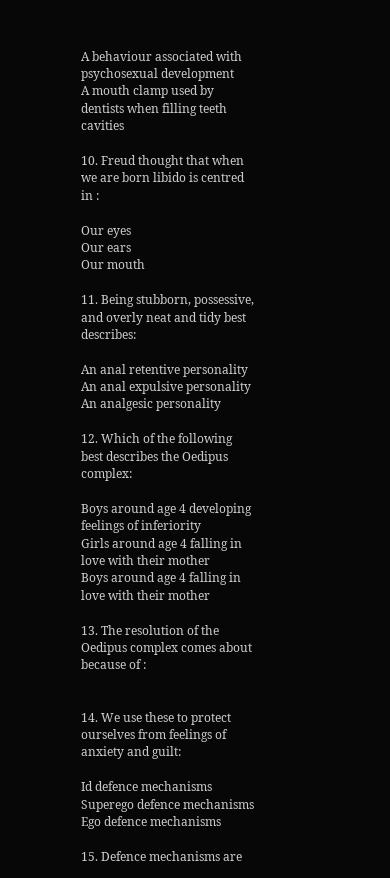A behaviour associated with psychosexual development
A mouth clamp used by dentists when filling teeth cavities

10. Freud thought that when we are born libido is centred in :

Our eyes
Our ears
Our mouth

11. Being stubborn, possessive, and overly neat and tidy best describes:

An anal retentive personality
An anal expulsive personality
An analgesic personality

12. Which of the following best describes the Oedipus complex:

Boys around age 4 developing feelings of inferiority
Girls around age 4 falling in love with their mother
Boys around age 4 falling in love with their mother

13. The resolution of the Oedipus complex comes about because of :


14. We use these to protect ourselves from feelings of anxiety and guilt:

Id defence mechanisms
Superego defence mechanisms
Ego defence mechanisms

15. Defence mechanisms are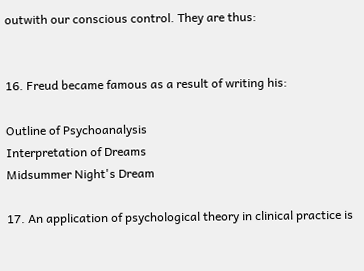outwith our conscious control. They are thus:


16. Freud became famous as a result of writing his:

Outline of Psychoanalysis
Interpretation of Dreams
Midsummer Night's Dream

17. An application of psychological theory in clinical practice is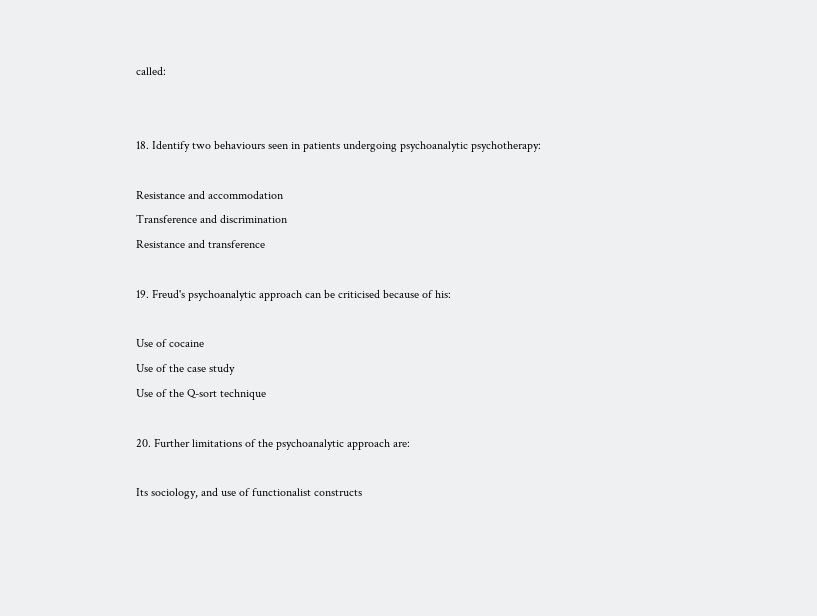called:


18. Identify two behaviours seen in patients undergoing psychoanalytic psychotherapy:

Resistance and accommodation
Transference and discrimination
Resistance and transference

19. Freud's psychoanalytic approach can be criticised because of his:

Use of cocaine
Use of the case study
Use of the Q-sort technique

20. Further limitations of the psychoanalytic approach are:

Its sociology, and use of functionalist constructs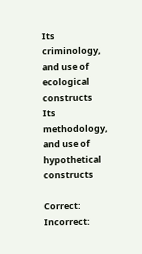Its criminology, and use of ecological constructs
Its methodology, and use of hypothetical constructs

Correct: Incorrect: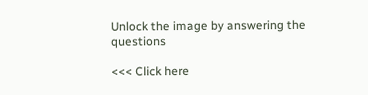Unlock the image by answering the questions

<<< Click here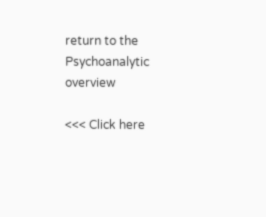return to the Psychoanalytic overview

<<< Click here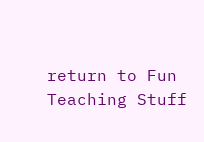return to Fun Teaching Stuff